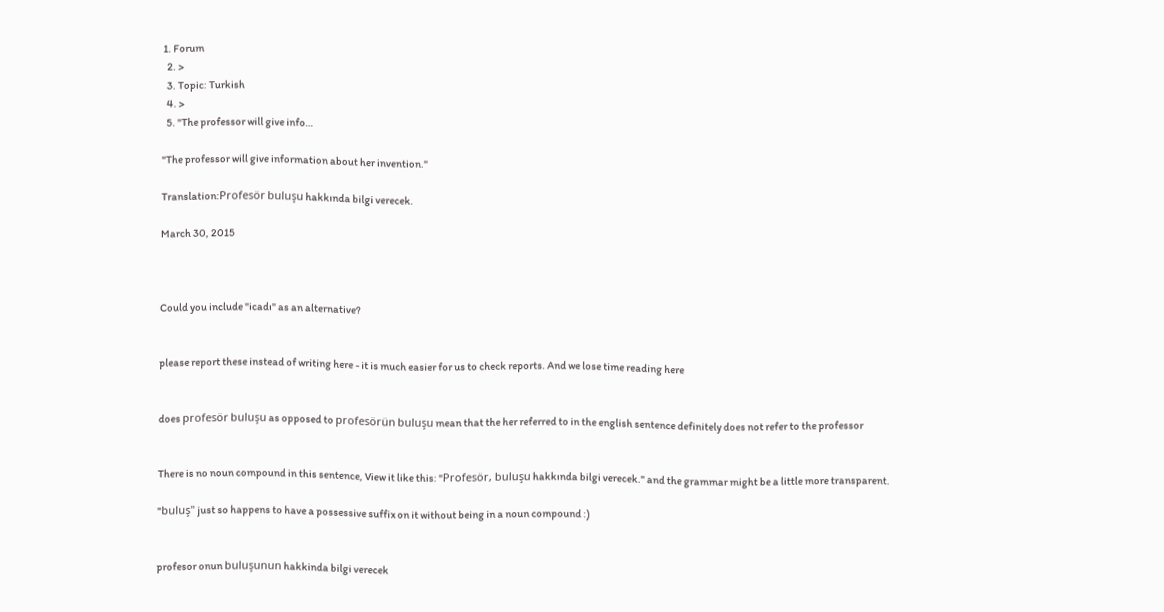1. Forum
  2. >
  3. Topic: Turkish
  4. >
  5. "The professor will give info…

"The professor will give information about her invention."

Translation:Profesör buluşu hakkında bilgi verecek.

March 30, 2015



Could you include "icadı" as an alternative?


please report these instead of writing here - it is much easier for us to check reports. And we lose time reading here


does profesör buluşu as opposed to profesörün buluşu mean that the her referred to in the english sentence definitely does not refer to the professor


There is no noun compound in this sentence, View it like this: "Profesör, buluşu hakkında bilgi verecek." and the grammar might be a little more transparent.

"buluş" just so happens to have a possessive suffix on it without being in a noun compound :)


profesor onun buluşunun hakkinda bilgi verecek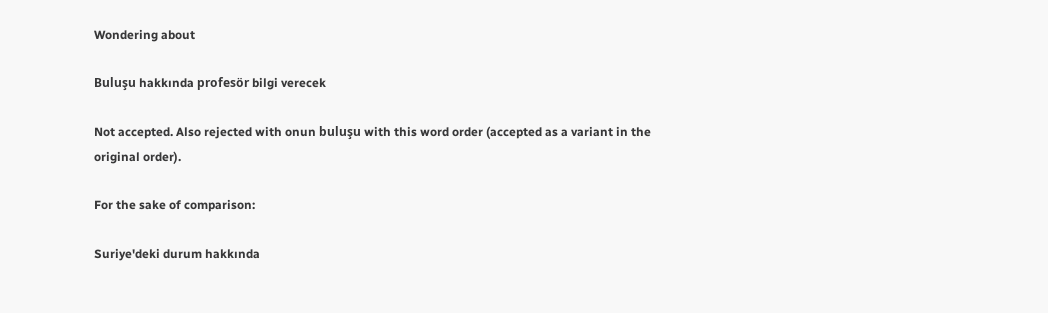Wondering about

Buluşu hakkında profesör bilgi verecek

Not accepted. Also rejected with onun buluşu with this word order (accepted as a variant in the original order).

For the sake of comparison:

Suriye'deki durum hakkında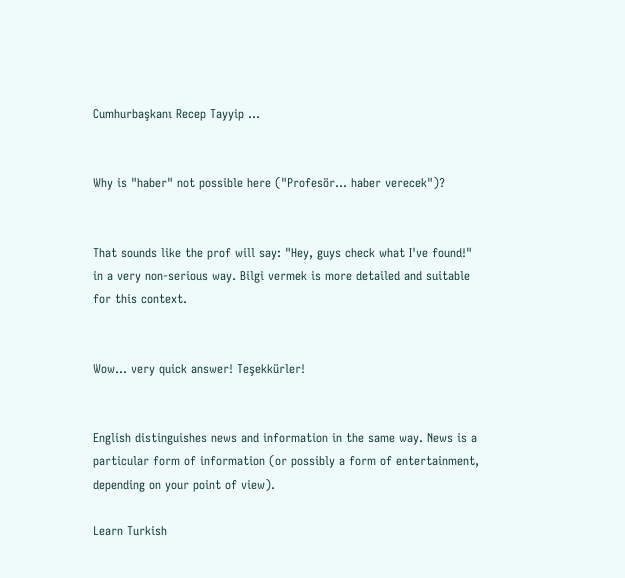Cumhurbaşkanı Recep Tayyip ...


Why is "haber" not possible here ("Profesör... haber verecek")?


That sounds like the prof will say: "Hey, guys check what I've found!" in a very non-serious way. Bilgi vermek is more detailed and suitable for this context.


Wow... very quick answer! Teşekkürler!


English distinguishes news and information in the same way. News is a particular form of information (or possibly a form of entertainment, depending on your point of view).

Learn Turkish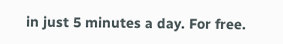in just 5 minutes a day. For free.